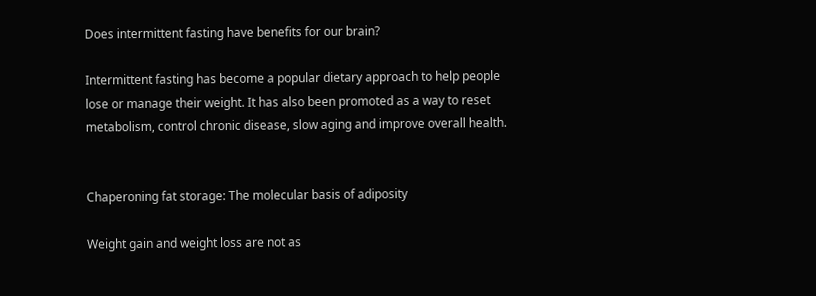Does intermittent fasting have benefits for our brain?

Intermittent fasting has become a popular dietary approach to help people lose or manage their weight. It has also been promoted as a way to reset metabolism, control chronic disease, slow aging and improve overall health.


Chaperoning fat storage: The molecular basis of adiposity

Weight gain and weight loss are not as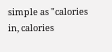simple as "calories in, calories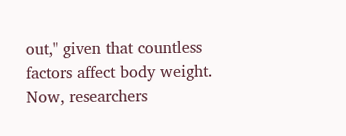out," given that countless factors affect body weight. Now, researchers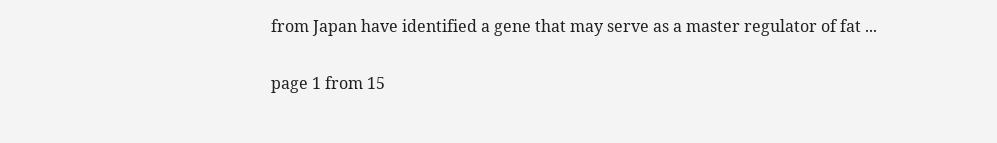from Japan have identified a gene that may serve as a master regulator of fat ...

page 1 from 15